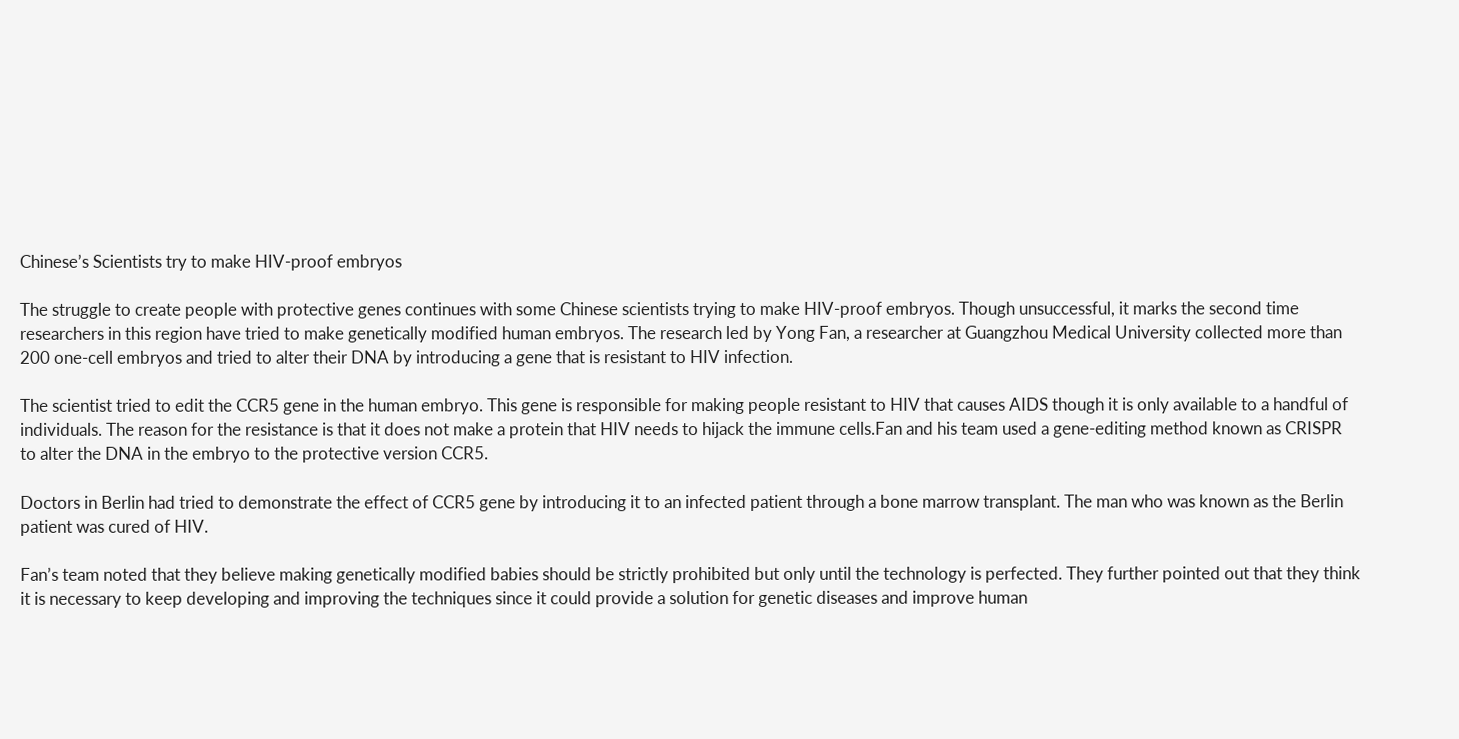Chinese’s Scientists try to make HIV-proof embryos

The struggle to create people with protective genes continues with some Chinese scientists trying to make HIV-proof embryos. Though unsuccessful, it marks the second time researchers in this region have tried to make genetically modified human embryos. The research led by Yong Fan, a researcher at Guangzhou Medical University collected more than 200 one-cell embryos and tried to alter their DNA by introducing a gene that is resistant to HIV infection.

The scientist tried to edit the CCR5 gene in the human embryo. This gene is responsible for making people resistant to HIV that causes AIDS though it is only available to a handful of individuals. The reason for the resistance is that it does not make a protein that HIV needs to hijack the immune cells.Fan and his team used a gene-editing method known as CRISPR to alter the DNA in the embryo to the protective version CCR5.

Doctors in Berlin had tried to demonstrate the effect of CCR5 gene by introducing it to an infected patient through a bone marrow transplant. The man who was known as the Berlin patient was cured of HIV.

Fan’s team noted that they believe making genetically modified babies should be strictly prohibited but only until the technology is perfected. They further pointed out that they think it is necessary to keep developing and improving the techniques since it could provide a solution for genetic diseases and improve human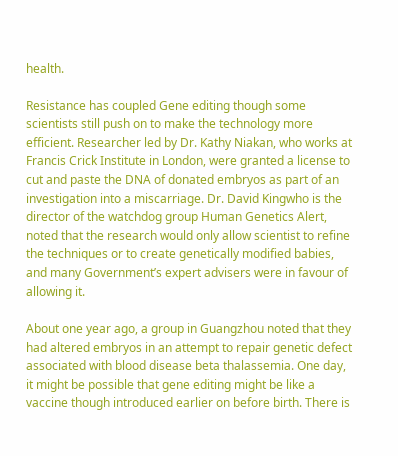health.

Resistance has coupled Gene editing though some scientists still push on to make the technology more efficient. Researcher led by Dr. Kathy Niakan, who works at Francis Crick Institute in London, were granted a license to cut and paste the DNA of donated embryos as part of an investigation into a miscarriage. Dr. David Kingwho is the director of the watchdog group Human Genetics Alert, noted that the research would only allow scientist to refine the techniques or to create genetically modified babies, and many Government’s expert advisers were in favour of allowing it.

About one year ago, a group in Guangzhou noted that they had altered embryos in an attempt to repair genetic defect associated with blood disease beta thalassemia. One day, it might be possible that gene editing might be like a vaccine though introduced earlier on before birth. There is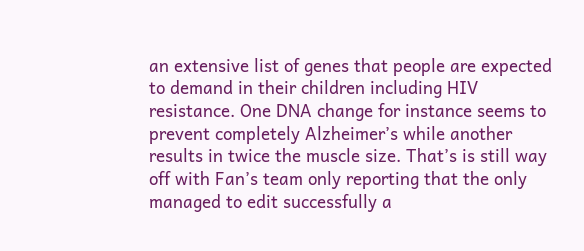an extensive list of genes that people are expected to demand in their children including HIV resistance. One DNA change for instance seems to prevent completely Alzheimer’s while another results in twice the muscle size. That’s is still way off with Fan’s team only reporting that the only managed to edit successfully a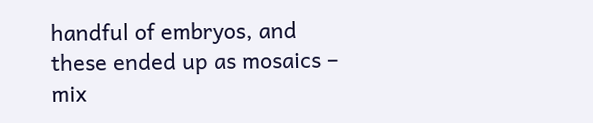handful of embryos, and these ended up as mosaics – mix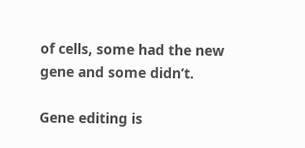of cells, some had the new gene and some didn’t.

Gene editing is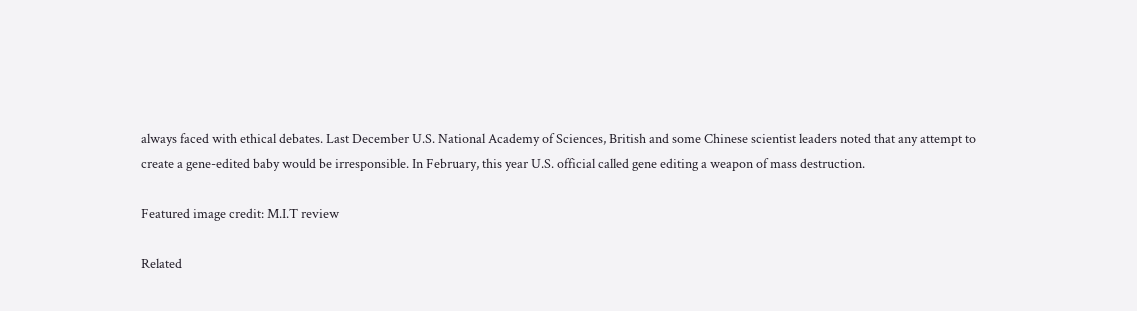always faced with ethical debates. Last December U.S. National Academy of Sciences, British and some Chinese scientist leaders noted that any attempt to create a gene-edited baby would be irresponsible. In February, this year U.S. official called gene editing a weapon of mass destruction.

Featured image credit: M.I.T review

Related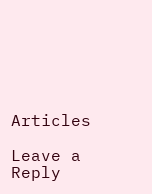Articles

Leave a Reply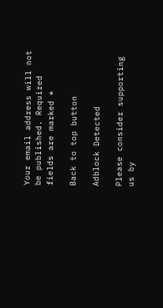Your email address will not be published. Required fields are marked *

Back to top button

Adblock Detected

Please consider supporting us by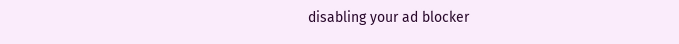disabling your ad blocker